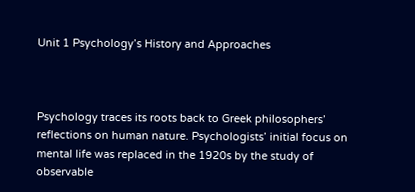Unit 1 Psychology’s History and Approaches



Psychology traces its roots back to Greek philosophers’ reflections on human nature. Psychologists’ initial focus on mental life was replaced in the 1920s by the study of observable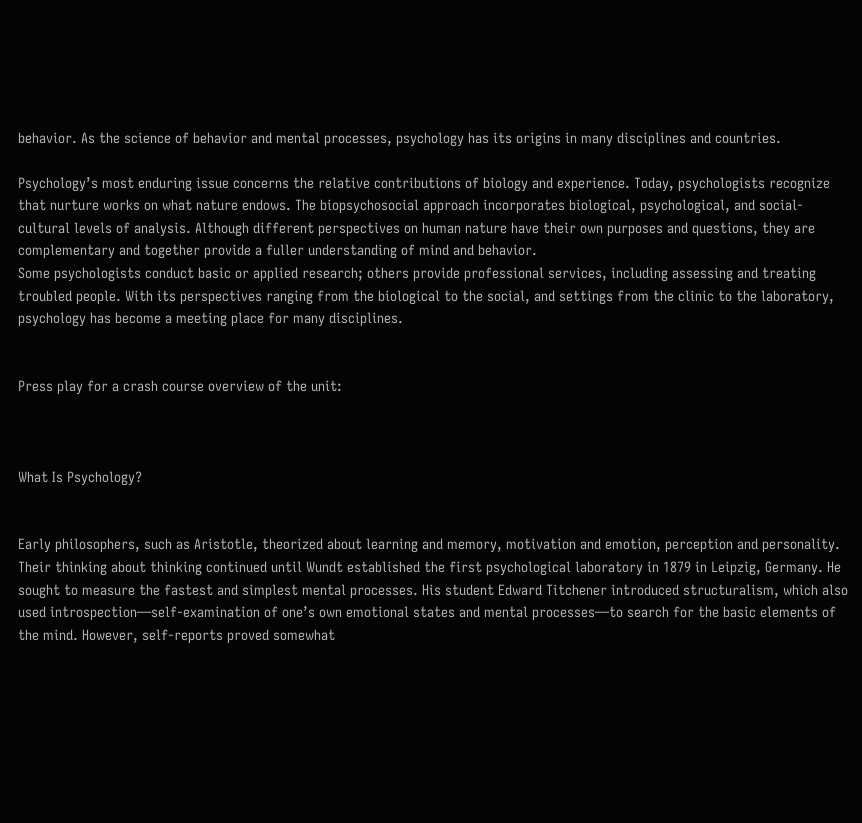behavior. As the science of behavior and mental processes, psychology has its origins in many disciplines and countries.

Psychology’s most enduring issue concerns the relative contributions of biology and experience. Today, psychologists recognize that nurture works on what nature endows. The biopsychosocial approach incorporates biological, psychological, and social-cultural levels of analysis. Although different perspectives on human nature have their own purposes and questions, they are complementary and together provide a fuller understanding of mind and behavior.
Some psychologists conduct basic or applied research; others provide professional services, including assessing and treating troubled people. With its perspectives ranging from the biological to the social, and settings from the clinic to the laboratory, psychology has become a meeting place for many disciplines.


Press play for a crash course overview of the unit:



What Is Psychology?


Early philosophers, such as Aristotle, theorized about learning and memory, motivation and emotion, perception and personality. Their thinking about thinking continued until Wundt established the first psychological laboratory in 1879 in Leipzig, Germany. He sought to measure the fastest and simplest mental processes. His student Edward Titchener introduced structuralism, which also used introspection—self-examination of one’s own emotional states and mental processes—to search for the basic elements of the mind. However, self-reports proved somewhat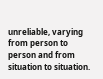unreliable, varying from person to person and from situation to situation.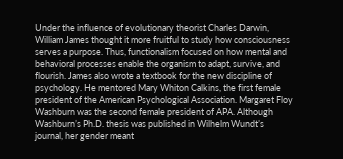Under the influence of evolutionary theorist Charles Darwin, William James thought it more fruitful to study how consciousness serves a purpose. Thus, functionalism focused on how mental and behavioral processes enable the organism to adapt, survive, and flourish. James also wrote a textbook for the new discipline of psychology. He mentored Mary Whiton Calkins, the first female president of the American Psychological Association. Margaret Floy Washburn was the second female president of APA. Although Washburn’s Ph.D. thesis was published in Wilhelm Wundt’s journal, her gender meant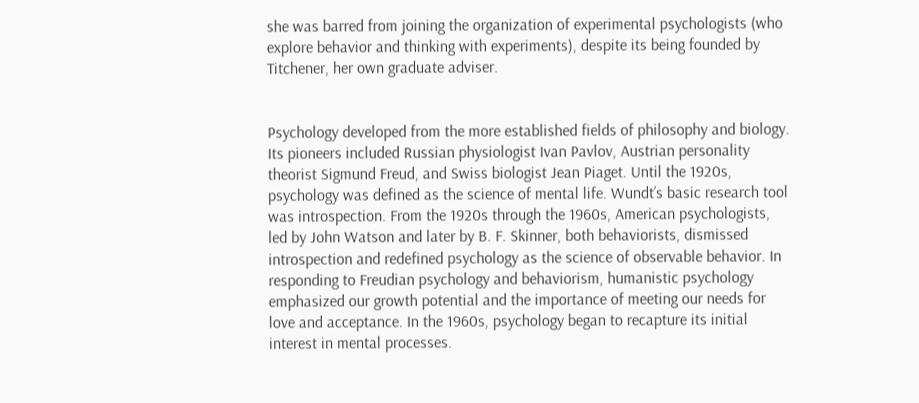she was barred from joining the organization of experimental psychologists (who explore behavior and thinking with experiments), despite its being founded by Titchener, her own graduate adviser.


Psychology developed from the more established fields of philosophy and biology. Its pioneers included Russian physiologist Ivan Pavlov, Austrian personality theorist Sigmund Freud, and Swiss biologist Jean Piaget. Until the 1920s, psychology was defined as the science of mental life. Wundt’s basic research tool was introspection. From the 1920s through the 1960s, American psychologists, led by John Watson and later by B. F. Skinner, both behaviorists, dismissed introspection and redefined psychology as the science of observable behavior. In responding to Freudian psychology and behaviorism, humanistic psychology emphasized our growth potential and the importance of meeting our needs for love and acceptance. In the 1960s, psychology began to recapture its initial interest in mental processes.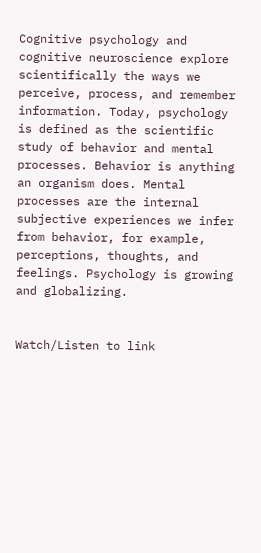Cognitive psychology and cognitive neuroscience explore scientifically the ways we perceive, process, and remember information. Today, psychology
is defined as the scientific study of behavior and mental processes. Behavior is anything an organism does. Mental processes are the internal subjective experiences we infer from behavior, for example, perceptions, thoughts, and feelings. Psychology is growing and globalizing.


Watch/Listen to link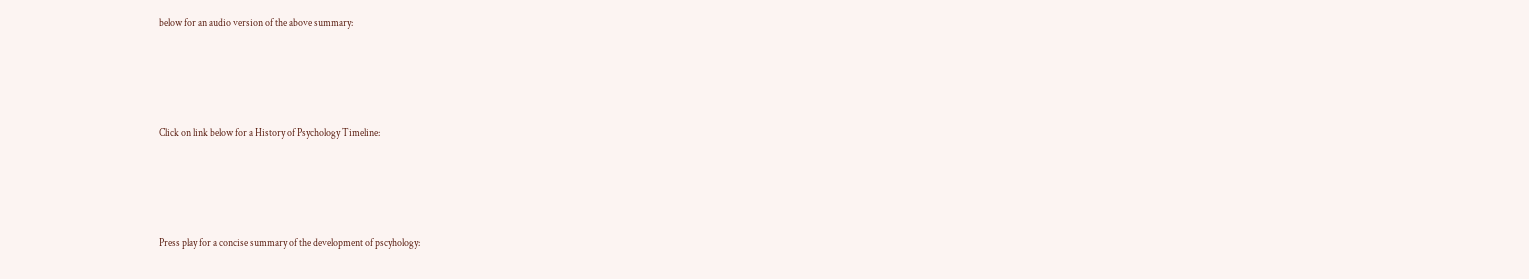below for an audio version of the above summary:




Click on link below for a History of Psychology Timeline:




Press play for a concise summary of the development of pscyhology: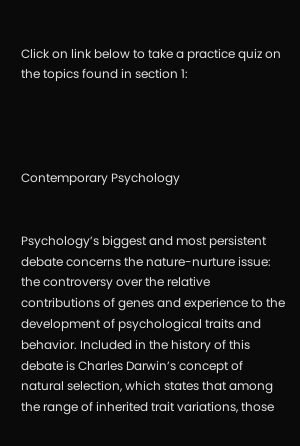Click on link below to take a practice quiz on the topics found in section 1:




Contemporary Psychology


Psychology’s biggest and most persistent debate concerns the nature-nurture issue: the controversy over the relative contributions of genes and experience to the development of psychological traits and behavior. Included in the history of this debate is Charles Darwin’s concept of natural selection, which states that among the range of inherited trait variations, those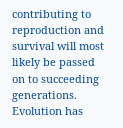contributing to reproduction and survival will most likely be passed on to succeeding generations. Evolution has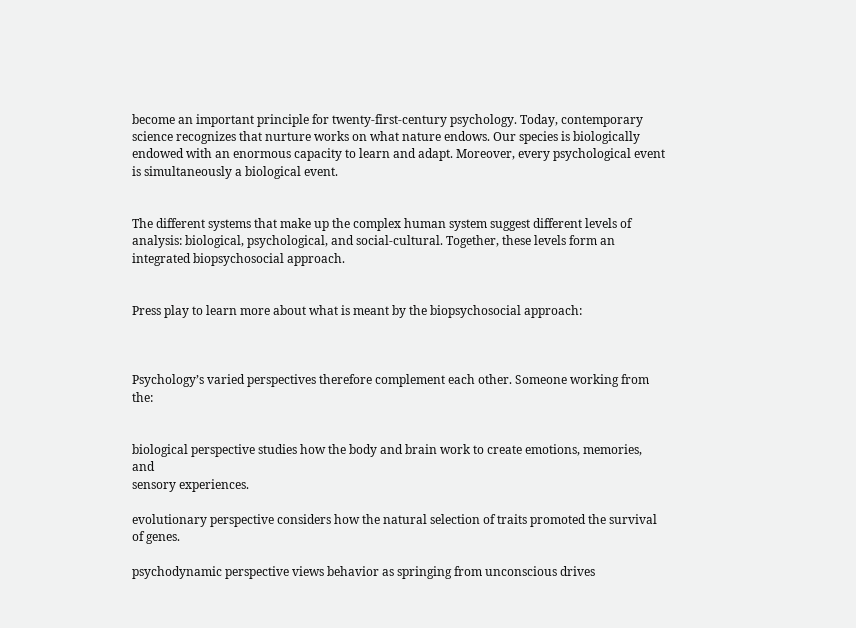become an important principle for twenty-first-century psychology. Today, contemporary science recognizes that nurture works on what nature endows. Our species is biologically endowed with an enormous capacity to learn and adapt. Moreover, every psychological event is simultaneously a biological event.


The different systems that make up the complex human system suggest different levels of analysis: biological, psychological, and social-cultural. Together, these levels form an integrated biopsychosocial approach.


Press play to learn more about what is meant by the biopsychosocial approach:



Psychology’s varied perspectives therefore complement each other. Someone working from the:


biological perspective studies how the body and brain work to create emotions, memories, and
sensory experiences.

evolutionary perspective considers how the natural selection of traits promoted the survival of genes.

psychodynamic perspective views behavior as springing from unconscious drives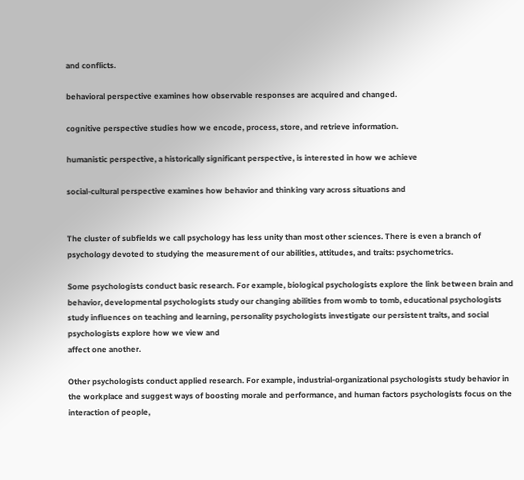and conflicts.

behavioral perspective examines how observable responses are acquired and changed.

cognitive perspective studies how we encode, process, store, and retrieve information.

humanistic perspective, a historically significant perspective, is interested in how we achieve

social-cultural perspective examines how behavior and thinking vary across situations and


The cluster of subfields we call psychology has less unity than most other sciences. There is even a branch of psychology devoted to studying the measurement of our abilities, attitudes, and traits: psychometrics.

Some psychologists conduct basic research. For example, biological psychologists explore the link between brain and behavior, developmental psychologists study our changing abilities from womb to tomb, educational psychologists study influences on teaching and learning, personality psychologists investigate our persistent traits, and social psychologists explore how we view and
affect one another.

Other psychologists conduct applied research. For example, industrial-organizational psychologists study behavior in the workplace and suggest ways of boosting morale and performance, and human factors psychologists focus on the interaction of people,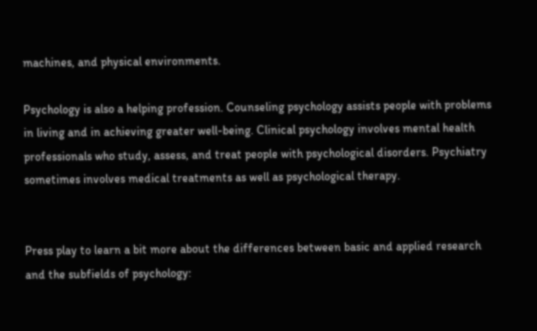machines, and physical environments.

Psychology is also a helping profession. Counseling psychology assists people with problems in living and in achieving greater well-being. Clinical psychology involves mental health professionals who study, assess, and treat people with psychological disorders. Psychiatry sometimes involves medical treatments as well as psychological therapy.


Press play to learn a bit more about the differences between basic and applied research and the subfields of psychology: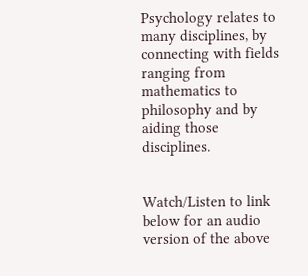Psychology relates to many disciplines, by connecting with fields ranging from mathematics to philosophy and by aiding those disciplines.


Watch/Listen to link below for an audio version of the above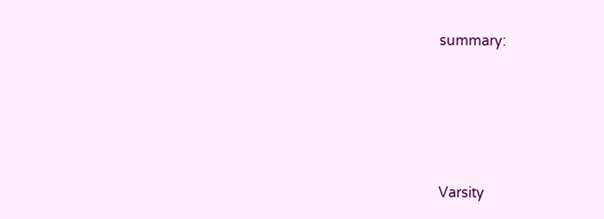summary:





Varsity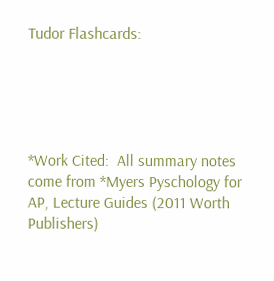Tudor Flashcards:





*Work Cited:  All summary notes come from *Myers Pyschology for AP, Lecture Guides (2011 Worth Publishers)